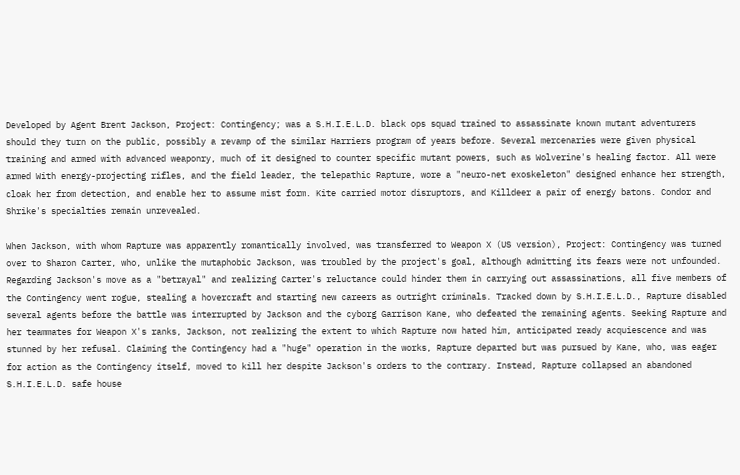Developed by Agent Brent Jackson, Project: Contingency; was a S.H.I.E.L.D. black ops squad trained to assassinate known mutant adventurers should they turn on the public, possibly a revamp of the similar Harriers program of years before. Several mercenaries were given physical training and armed with advanced weaponry, much of it designed to counter specific mutant powers, such as Wolverine's healing factor. All were armed With energy-projecting rifles, and the field leader, the telepathic Rapture, wore a "neuro-net exoskeleton" designed enhance her strength, cloak her from detection, and enable her to assume mist form. Kite carried motor disruptors, and Killdeer a pair of energy batons. Condor and Shrike's specialties remain unrevealed.

When Jackson, with whom Rapture was apparently romantically involved, was transferred to Weapon X (US version), Project: Contingency was turned over to Sharon Carter, who, unlike the mutaphobic Jackson, was troubled by the project's goal, although admitting its fears were not unfounded. Regarding Jackson's move as a "betrayal" and realizing Carter's reluctance could hinder them in carrying out assassinations, all five members of the Contingency went rogue, stealing a hovercraft and starting new careers as outright criminals. Tracked down by S.H.I.E.L.D., Rapture disabled several agents before the battle was interrupted by Jackson and the cyborg Garrison Kane, who defeated the remaining agents. Seeking Rapture and her teammates for Weapon X's ranks, Jackson, not realizing the extent to which Rapture now hated him, anticipated ready acquiescence and was stunned by her refusal. Claiming the Contingency had a "huge" operation in the works, Rapture departed but was pursued by Kane, who, was eager for action as the Contingency itself, moved to kill her despite Jackson's orders to the contrary. Instead, Rapture collapsed an abandoned S.H.I.E.L.D. safe house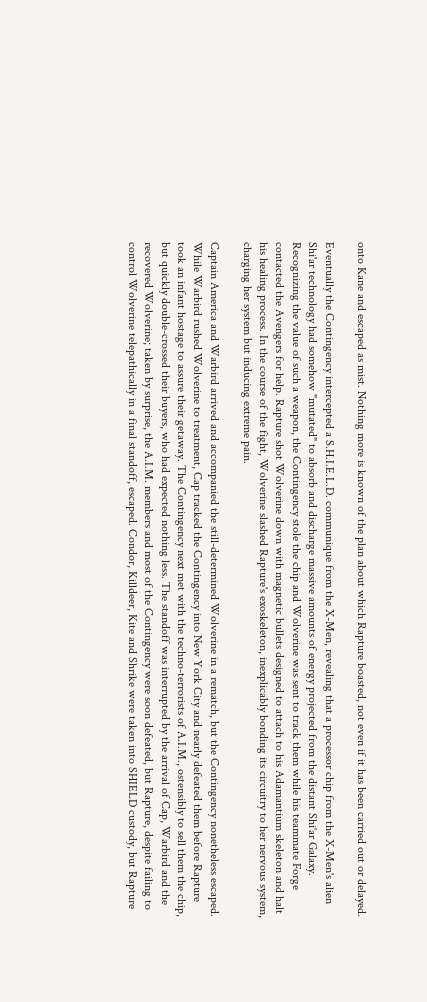onto Kane and escaped as mist. Nothing more is known of the plan about which Rapture boasted, not even if it has been carried out or delayed.

Eventually the Contingency intercepted a S.H.I.E.L.D. communique from the X-Men, revealing that a processor chip from the X-Men's alien Shi'ar technology had somehow "mutated" to absorb and discharge massive amounts of energy projected from the distant Shi'ar Galaxy. Recognizing the value of such a weapon, the Contingency stole the chip and Wolverine was sent to track them while his teammate Forge contacted the Avengers for help. Rapture shot Wolverine down with magnetic bullets designed to attach to his Adamantium skeleton and halt his healing process. In the course of the fight, Wolverine slashed Rapture's exoskeleton, inexplicably bonding its circuitry to her nervous system, charging her system but inducing extreme pain.

Captain America and Warbird arrived and accompanied the still-determined Wolverine in a rematch, but the Contingency nonetheless escaped. While Warbird rushed Wolverine to treatment, Cap tracked the Contingency into New York City and nearly defeated them before Rapture took an infant hostage to assure their getaway. The Contingency next met with the techno-terrorists of A.I.M., ostensibly to sell them the chip, but quickly double-crossed their buyers, who had expected nothing less. The standoff was interrupted by the arrival of Cap, Warbird and the recovered Wolverine; taken by surprise, the A.I.M. members and most of the Contingency were soon defeated, but Rapture, despite failing to control Wolverine telepathically in a final standoff, escaped. Condor, Killdeer, Kite and Shrike were taken into SHIELD custody, but Rapture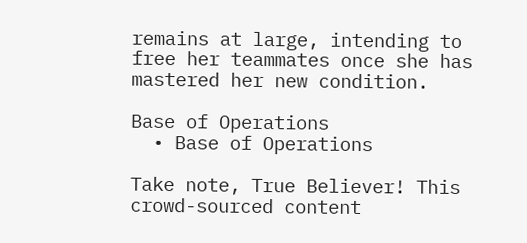remains at large, intending to free her teammates once she has mastered her new condition.

Base of Operations
  • Base of Operations

Take note, True Believer! This crowd-sourced content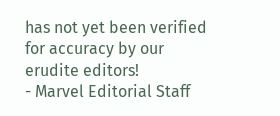has not yet been verified for accuracy by our erudite editors!
- Marvel Editorial Staff